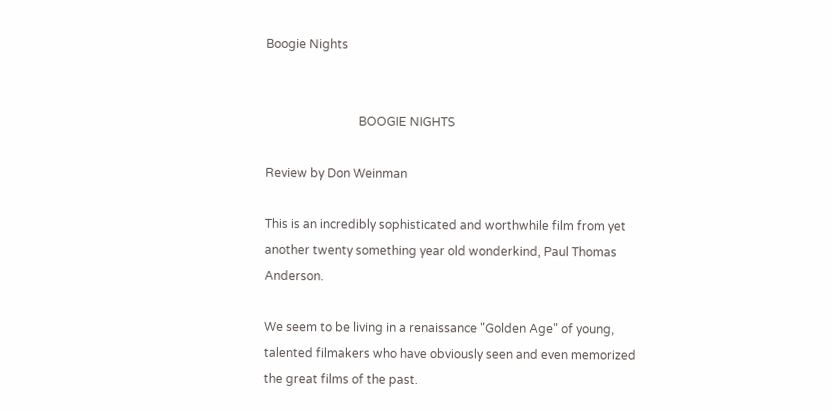Boogie Nights


                               BOOGIE NIGHTS

Review by Don Weinman

This is an incredibly sophisticated and worthwhile film from yet another twenty something year old wonderkind, Paul Thomas Anderson.

We seem to be living in a renaissance "Golden Age" of young, talented filmakers who have obviously seen and even memorized the great films of the past.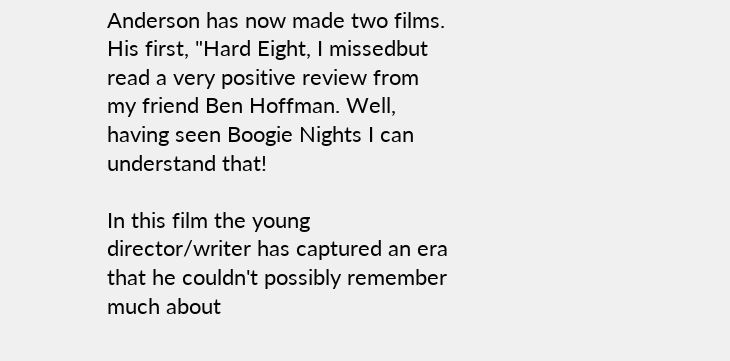Anderson has now made two films. His first, "Hard Eight, I missedbut read a very positive review from my friend Ben Hoffman. Well, having seen Boogie Nights I can understand that!

In this film the young director/writer has captured an era that he couldn't possibly remember much about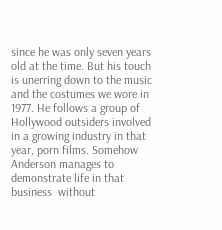since he was only seven years old at the time. But his touch is unerring down to the music and the costumes we wore in 1977. He follows a group of Hollywood outsiders involved in a growing industry in that year, porn films. Somehow Anderson manages to demonstrate life in that business  without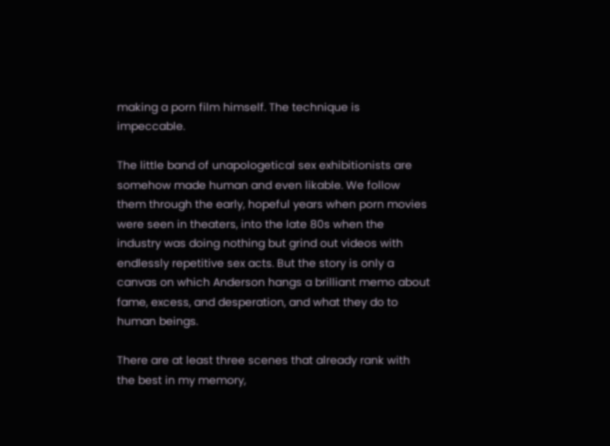making a porn film himself. The technique is impeccable.

The little band of unapologetical sex exhibitionists are somehow made human and even likable. We follow them through the early, hopeful years when porn movies were seen in theaters, into the late 80s when the industry was doing nothing but grind out videos with endlessly repetitive sex acts. But the story is only a canvas on which Anderson hangs a brilliant memo about fame, excess, and desperation, and what they do to human beings.

There are at least three scenes that already rank with the best in my memory,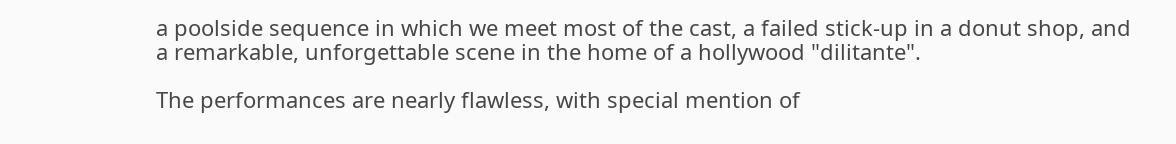a poolside sequence in which we meet most of the cast, a failed stick-up in a donut shop, and a remarkable, unforgettable scene in the home of a hollywood "dilitante".

The performances are nearly flawless, with special mention of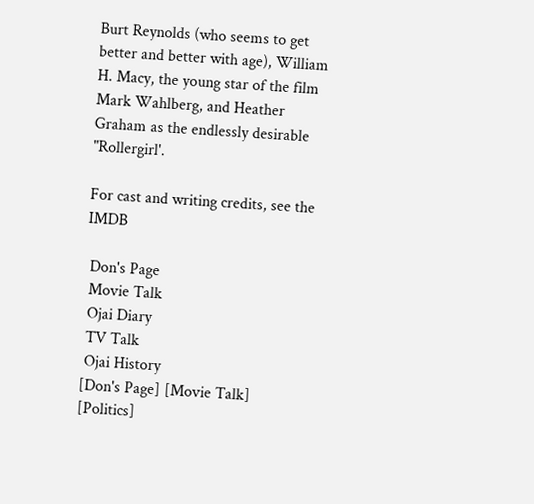Burt Reynolds (who seems to get better and better with age), William H. Macy, the young star of the film Mark Wahlberg, and Heather Graham as the endlessly desirable "Rollergirl'.

For cast and writing credits, see the IMDB

 Don's Page
 Movie Talk
 Ojai Diary
 TV Talk
 Ojai History
[Don's Page] [Movie Talk] [Politics]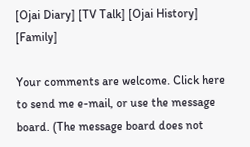[Ojai Diary] [TV Talk] [Ojai History] [Family]

Your comments are welcome. Click here to send me e-mail, or use the message board. (The message board does not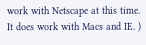work with Netscape at this time. It does work with Macs and IE. )